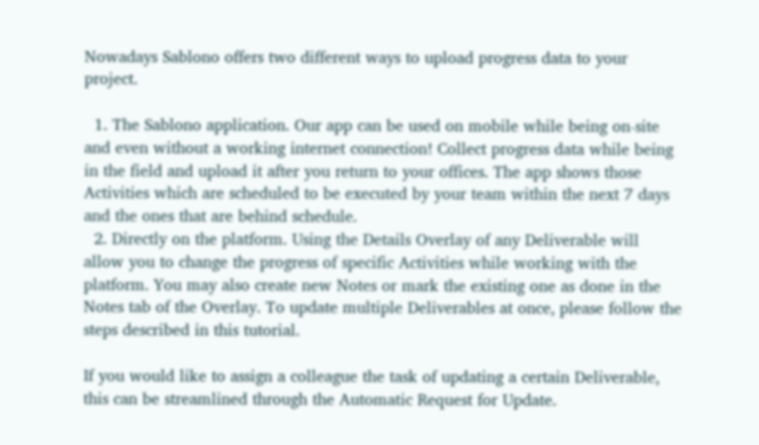Nowadays Sablono offers two different ways to upload progress data to your project.

  1. The Sablono application. Our app can be used on mobile while being on-site and even without a working internet connection! Collect progress data while being in the field and upload it after you return to your offices. The app shows those Activities which are scheduled to be executed by your team within the next 7 days and the ones that are behind schedule.
  2. Directly on the platform. Using the Details Overlay of any Deliverable will allow you to change the progress of specific Activities while working with the platform. You may also create new Notes or mark the existing one as done in the Notes tab of the Overlay. To update multiple Deliverables at once, please follow the steps described in this tutorial.

If you would like to assign a colleague the task of updating a certain Deliverable, this can be streamlined through the Automatic Request for Update.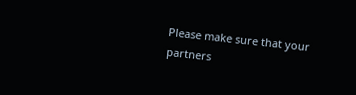Please make sure that your partners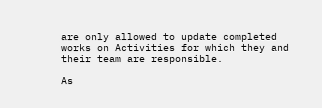are only allowed to update completed works on Activities for which they and their team are responsible.

As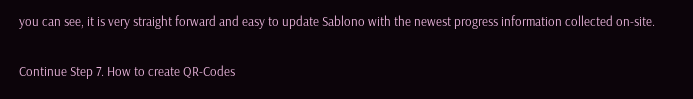you can see, it is very straight forward and easy to update Sablono with the newest progress information collected on-site.

Continue Step 7. How to create QR-Codes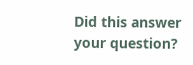Did this answer your question?